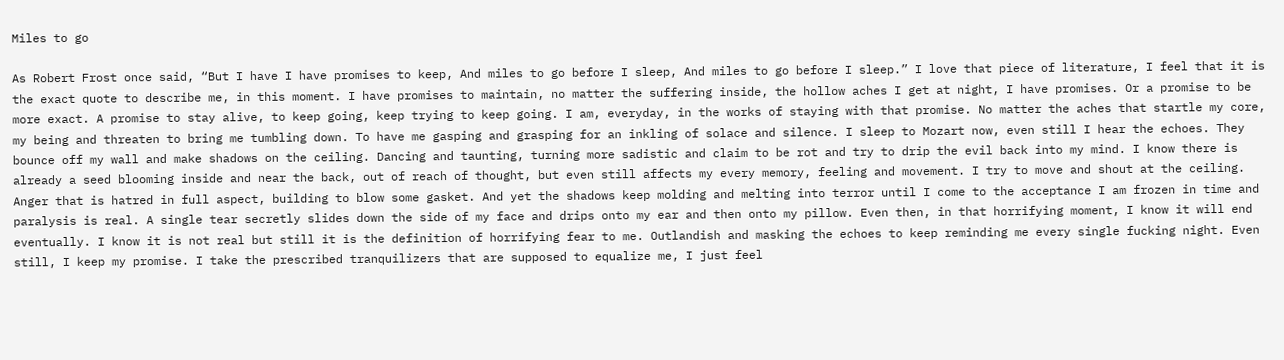Miles to go

As Robert Frost once said, “But I have I have promises to keep, And miles to go before I sleep, And miles to go before I sleep.” I love that piece of literature, I feel that it is the exact quote to describe me, in this moment. I have promises to maintain, no matter the suffering inside, the hollow aches I get at night, I have promises. Or a promise to be more exact. A promise to stay alive, to keep going, keep trying to keep going. I am, everyday, in the works of staying with that promise. No matter the aches that startle my core, my being and threaten to bring me tumbling down. To have me gasping and grasping for an inkling of solace and silence. I sleep to Mozart now, even still I hear the echoes. They bounce off my wall and make shadows on the ceiling. Dancing and taunting, turning more sadistic and claim to be rot and try to drip the evil back into my mind. I know there is already a seed blooming inside and near the back, out of reach of thought, but even still affects my every memory, feeling and movement. I try to move and shout at the ceiling. Anger that is hatred in full aspect, building to blow some gasket. And yet the shadows keep molding and melting into terror until I come to the acceptance I am frozen in time and paralysis is real. A single tear secretly slides down the side of my face and drips onto my ear and then onto my pillow. Even then, in that horrifying moment, I know it will end eventually. I know it is not real but still it is the definition of horrifying fear to me. Outlandish and masking the echoes to keep reminding me every single fucking night. Even still, I keep my promise. I take the prescribed tranquilizers that are supposed to equalize me, I just feel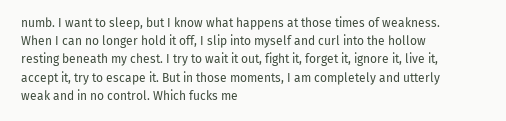numb. I want to sleep, but I know what happens at those times of weakness. When I can no longer hold it off, I slip into myself and curl into the hollow resting beneath my chest. I try to wait it out, fight it, forget it, ignore it, live it, accept it, try to escape it. But in those moments, I am completely and utterly weak and in no control. Which fucks me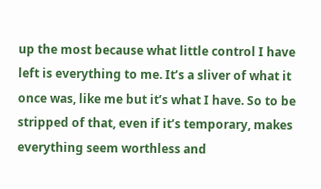up the most because what little control I have left is everything to me. It’s a sliver of what it once was, like me but it’s what I have. So to be stripped of that, even if it’s temporary, makes everything seem worthless and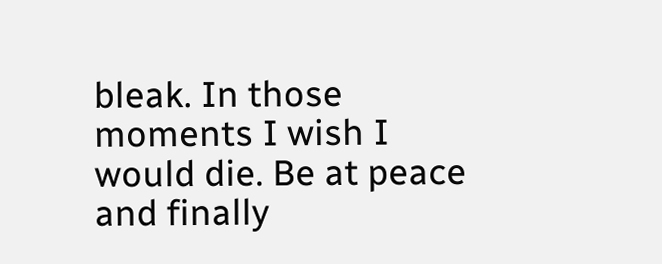bleak. In those moments I wish I would die. Be at peace and finally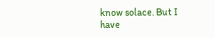know solace. But I have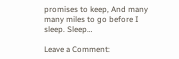promises to keep, And many many miles to go before I sleep. Sleep…

Leave a Comment: